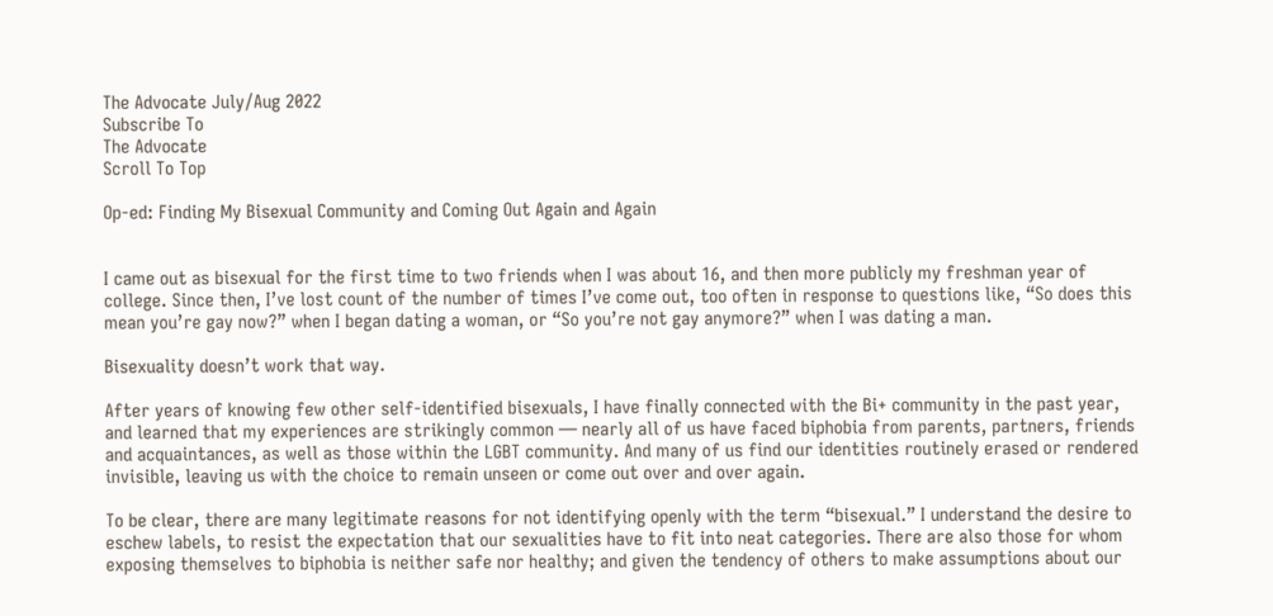The Advocate July/Aug 2022
Subscribe To
The Advocate
Scroll To Top

Op-ed: Finding My Bisexual Community and Coming Out Again and Again


I came out as bisexual for the first time to two friends when I was about 16, and then more publicly my freshman year of college. Since then, I’ve lost count of the number of times I’ve come out, too often in response to questions like, “So does this mean you’re gay now?” when I began dating a woman, or “So you’re not gay anymore?” when I was dating a man.

Bisexuality doesn’t work that way.

After years of knowing few other self-identified bisexuals, I have finally connected with the Bi+ community in the past year, and learned that my experiences are strikingly common — nearly all of us have faced biphobia from parents, partners, friends and acquaintances, as well as those within the LGBT community. And many of us find our identities routinely erased or rendered invisible, leaving us with the choice to remain unseen or come out over and over again.

To be clear, there are many legitimate reasons for not identifying openly with the term “bisexual.” I understand the desire to eschew labels, to resist the expectation that our sexualities have to fit into neat categories. There are also those for whom exposing themselves to biphobia is neither safe nor healthy; and given the tendency of others to make assumptions about our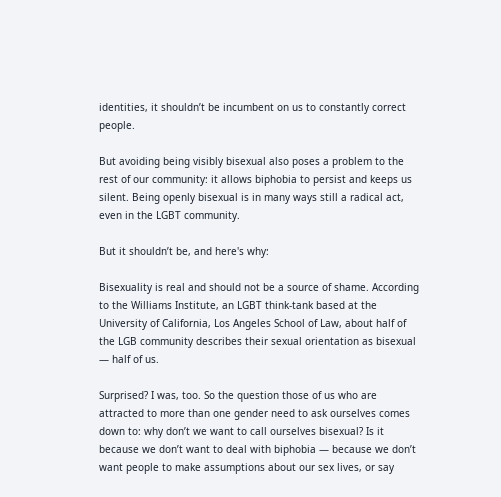identities, it shouldn’t be incumbent on us to constantly correct people.

But avoiding being visibly bisexual also poses a problem to the rest of our community: it allows biphobia to persist and keeps us silent. Being openly bisexual is in many ways still a radical act, even in the LGBT community.

But it shouldn’t be, and here's why:

Bisexuality is real and should not be a source of shame. According to the Williams Institute, an LGBT think-tank based at the University of California, Los Angeles School of Law, about half of the LGB community describes their sexual orientation as bisexual — half of us.

Surprised? I was, too. So the question those of us who are attracted to more than one gender need to ask ourselves comes down to: why don’t we want to call ourselves bisexual? Is it because we don’t want to deal with biphobia — because we don’t want people to make assumptions about our sex lives, or say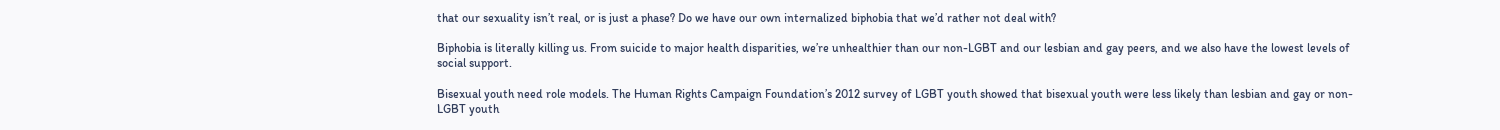that our sexuality isn’t real, or is just a phase? Do we have our own internalized biphobia that we’d rather not deal with?

Biphobia is literally killing us. From suicide to major health disparities, we’re unhealthier than our non-LGBT and our lesbian and gay peers, and we also have the lowest levels of social support.

Bisexual youth need role models. The Human Rights Campaign Foundation’s 2012 survey of LGBT youth showed that bisexual youth were less likely than lesbian and gay or non-LGBT youth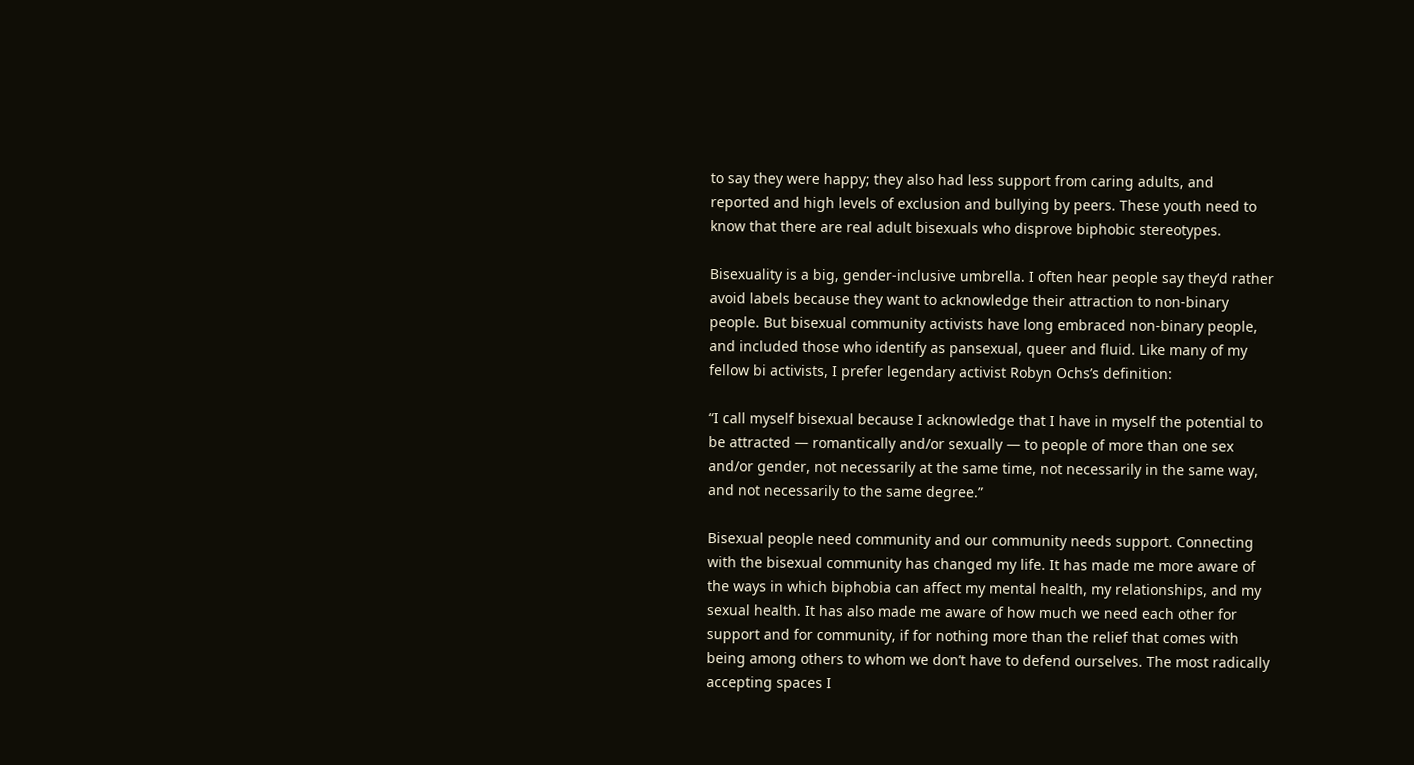to say they were happy; they also had less support from caring adults, and reported and high levels of exclusion and bullying by peers. These youth need to know that there are real adult bisexuals who disprove biphobic stereotypes.

Bisexuality is a big, gender-inclusive umbrella. I often hear people say they’d rather avoid labels because they want to acknowledge their attraction to non-binary people. But bisexual community activists have long embraced non-binary people, and included those who identify as pansexual, queer and fluid. Like many of my fellow bi activists, I prefer legendary activist Robyn Ochs’s definition:

“I call myself bisexual because I acknowledge that I have in myself the potential to be attracted — romantically and/or sexually — to people of more than one sex and/or gender, not necessarily at the same time, not necessarily in the same way, and not necessarily to the same degree.”

Bisexual people need community and our community needs support. Connecting with the bisexual community has changed my life. It has made me more aware of the ways in which biphobia can affect my mental health, my relationships, and my sexual health. It has also made me aware of how much we need each other for support and for community, if for nothing more than the relief that comes with being among others to whom we don’t have to defend ourselves. The most radically accepting spaces I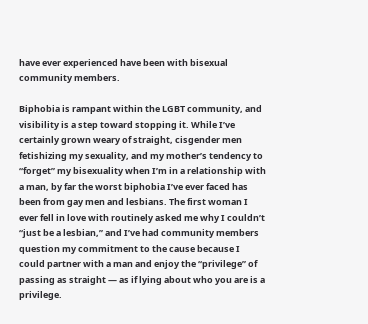have ever experienced have been with bisexual community members.

Biphobia is rampant within the LGBT community, and visibility is a step toward stopping it. While I’ve certainly grown weary of straight, cisgender men fetishizing my sexuality, and my mother’s tendency to “forget” my bisexuality when I’m in a relationship with a man, by far the worst biphobia I’ve ever faced has been from gay men and lesbians. The first woman I ever fell in love with routinely asked me why I couldn’t “just be a lesbian,” and I’ve had community members question my commitment to the cause because I could partner with a man and enjoy the “privilege” of passing as straight — as if lying about who you are is a privilege.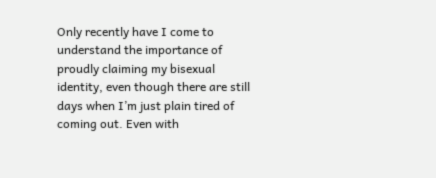Only recently have I come to understand the importance of proudly claiming my bisexual identity, even though there are still days when I’m just plain tired of coming out. Even with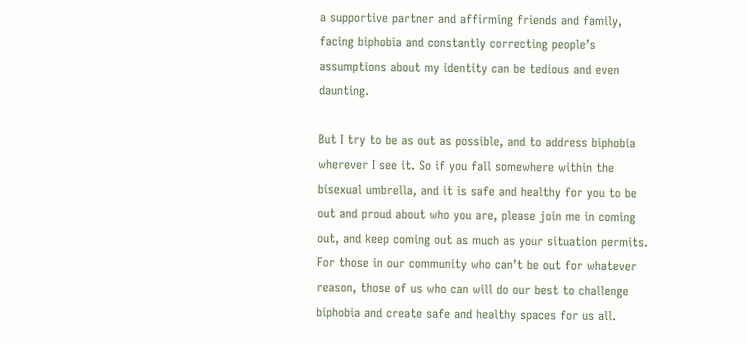a supportive partner and affirming friends and family, facing biphobia and constantly correcting people’s assumptions about my identity can be tedious and even daunting.

But I try to be as out as possible, and to address biphobia wherever I see it. So if you fall somewhere within the bisexual umbrella, and it is safe and healthy for you to be out and proud about who you are, please join me in coming out, and keep coming out as much as your situation permits. For those in our community who can’t be out for whatever reason, those of us who can will do our best to challenge biphobia and create safe and healthy spaces for us all.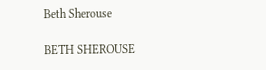Beth Sherouse

BETH SHEROUSE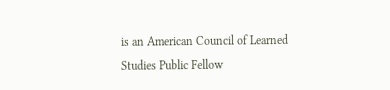is an American Council of Learned Studies Public Fellow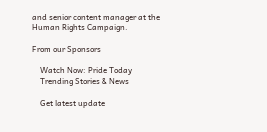and senior content manager at the Human Rights Campaign.

From our Sponsors

    Watch Now: Pride Today
    Trending Stories & News

    Get latest update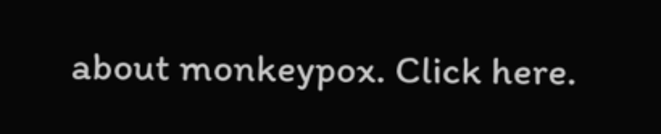about monkeypox. Click here.